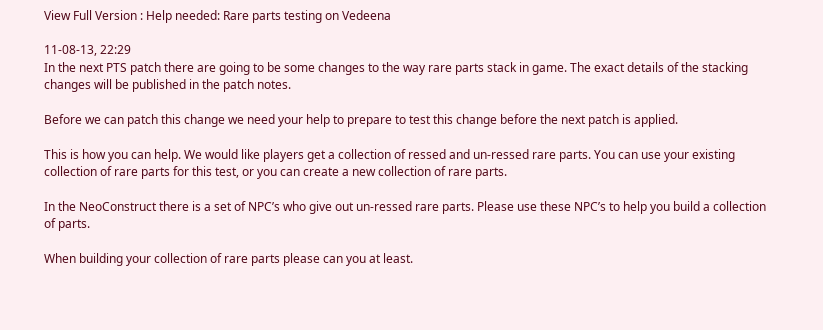View Full Version : Help needed: Rare parts testing on Vedeena

11-08-13, 22:29
In the next PTS patch there are going to be some changes to the way rare parts stack in game. The exact details of the stacking changes will be published in the patch notes.

Before we can patch this change we need your help to prepare to test this change before the next patch is applied.

This is how you can help. We would like players get a collection of ressed and un-ressed rare parts. You can use your existing collection of rare parts for this test, or you can create a new collection of rare parts.

In the NeoConstruct there is a set of NPC’s who give out un-ressed rare parts. Please use these NPC’s to help you build a collection of parts.

When building your collection of rare parts please can you at least.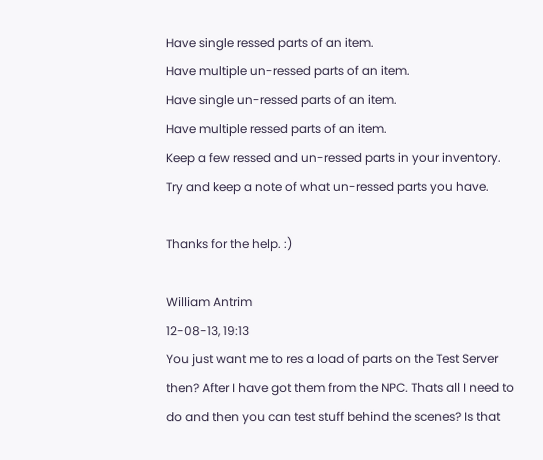Have single ressed parts of an item.
Have multiple un-ressed parts of an item.
Have single un-ressed parts of an item.
Have multiple ressed parts of an item.
Keep a few ressed and un-ressed parts in your inventory.
Try and keep a note of what un-ressed parts you have.

Thanks for the help. :)

William Antrim
12-08-13, 19:13
You just want me to res a load of parts on the Test Server then? After I have got them from the NPC. Thats all I need to do and then you can test stuff behind the scenes? Is that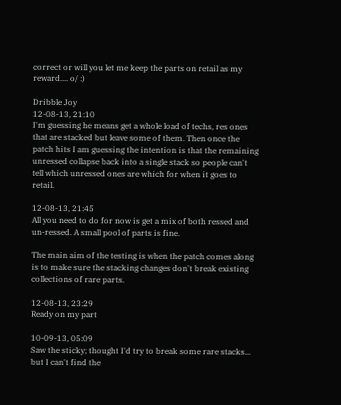correct or will you let me keep the parts on retail as my reward.... o/ :)

Dribble Joy
12-08-13, 21:10
I'm guessing he means get a whole load of techs, res ones that are stacked but leave some of them. Then once the patch hits I am guessing the intention is that the remaining unressed collapse back into a single stack so people can't tell which unressed ones are which for when it goes to retail.

12-08-13, 21:45
All you need to do for now is get a mix of both ressed and un-ressed. A small pool of parts is fine.

The main aim of the testing is when the patch comes along is to make sure the stacking changes don't break existing collections of rare parts.

12-08-13, 23:29
Ready on my part

10-09-13, 05:09
Saw the sticky; thought I'd try to break some rare stacks... but I can't find the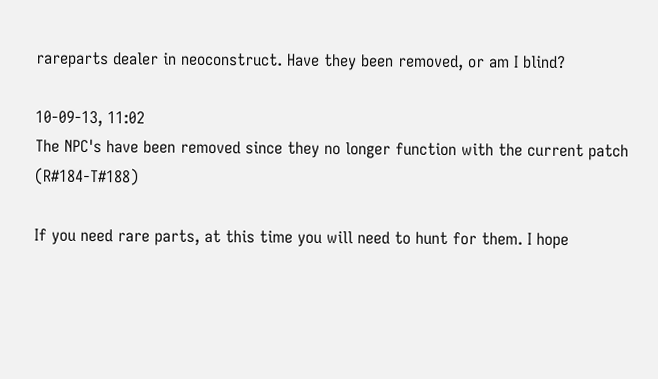rareparts dealer in neoconstruct. Have they been removed, or am I blind?

10-09-13, 11:02
The NPC's have been removed since they no longer function with the current patch (R#184-T#188)

If you need rare parts, at this time you will need to hunt for them. I hope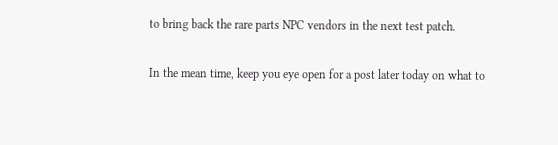to bring back the rare parts NPC vendors in the next test patch.

In the mean time, keep you eye open for a post later today on what to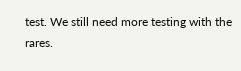test. We still need more testing with the rares.